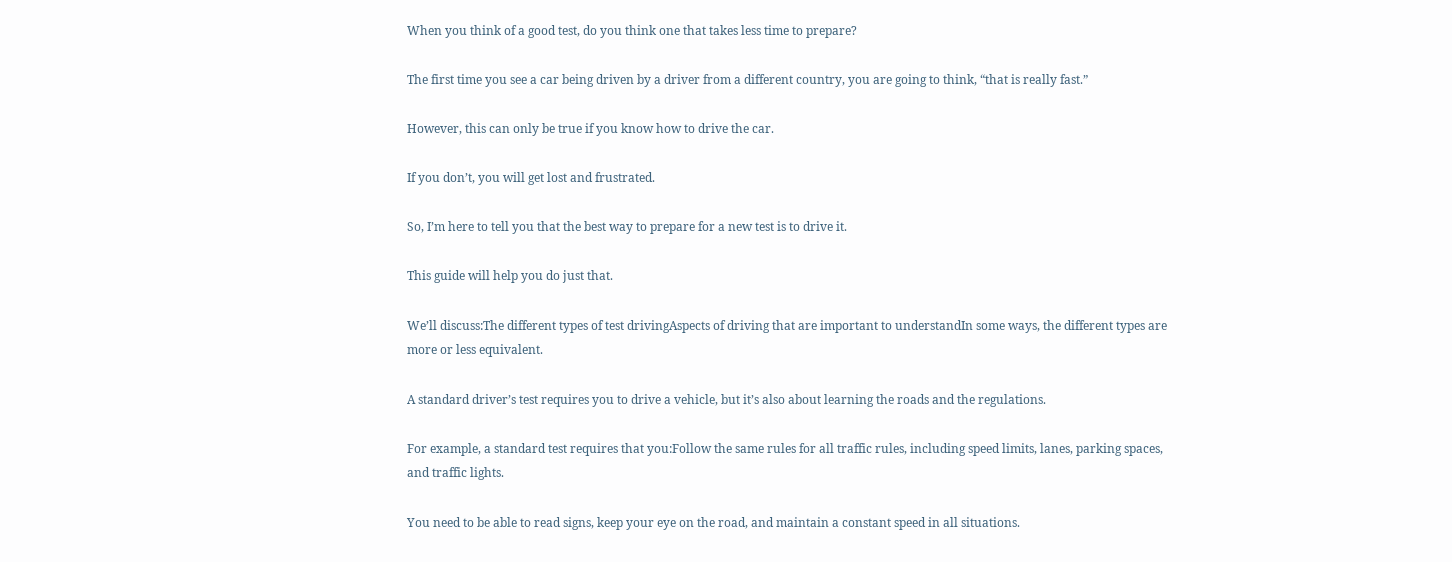When you think of a good test, do you think one that takes less time to prepare?

The first time you see a car being driven by a driver from a different country, you are going to think, “that is really fast.”

However, this can only be true if you know how to drive the car.

If you don’t, you will get lost and frustrated.

So, I’m here to tell you that the best way to prepare for a new test is to drive it.

This guide will help you do just that.

We’ll discuss:The different types of test drivingAspects of driving that are important to understandIn some ways, the different types are more or less equivalent.

A standard driver’s test requires you to drive a vehicle, but it’s also about learning the roads and the regulations.

For example, a standard test requires that you:Follow the same rules for all traffic rules, including speed limits, lanes, parking spaces, and traffic lights.

You need to be able to read signs, keep your eye on the road, and maintain a constant speed in all situations.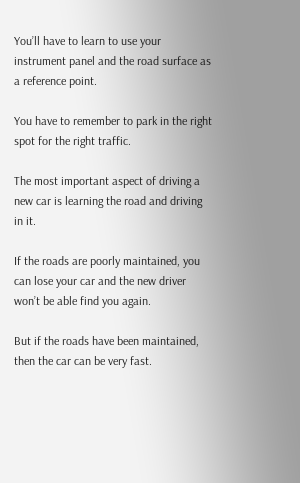You’ll have to learn to use your instrument panel and the road surface as a reference point.

You have to remember to park in the right spot for the right traffic.

The most important aspect of driving a new car is learning the road and driving in it.

If the roads are poorly maintained, you can lose your car and the new driver won’t be able find you again.

But if the roads have been maintained, then the car can be very fast.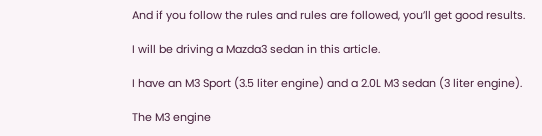And if you follow the rules and rules are followed, you’ll get good results.

I will be driving a Mazda3 sedan in this article.

I have an M3 Sport (3.5 liter engine) and a 2.0L M3 sedan (3 liter engine).

The M3 engine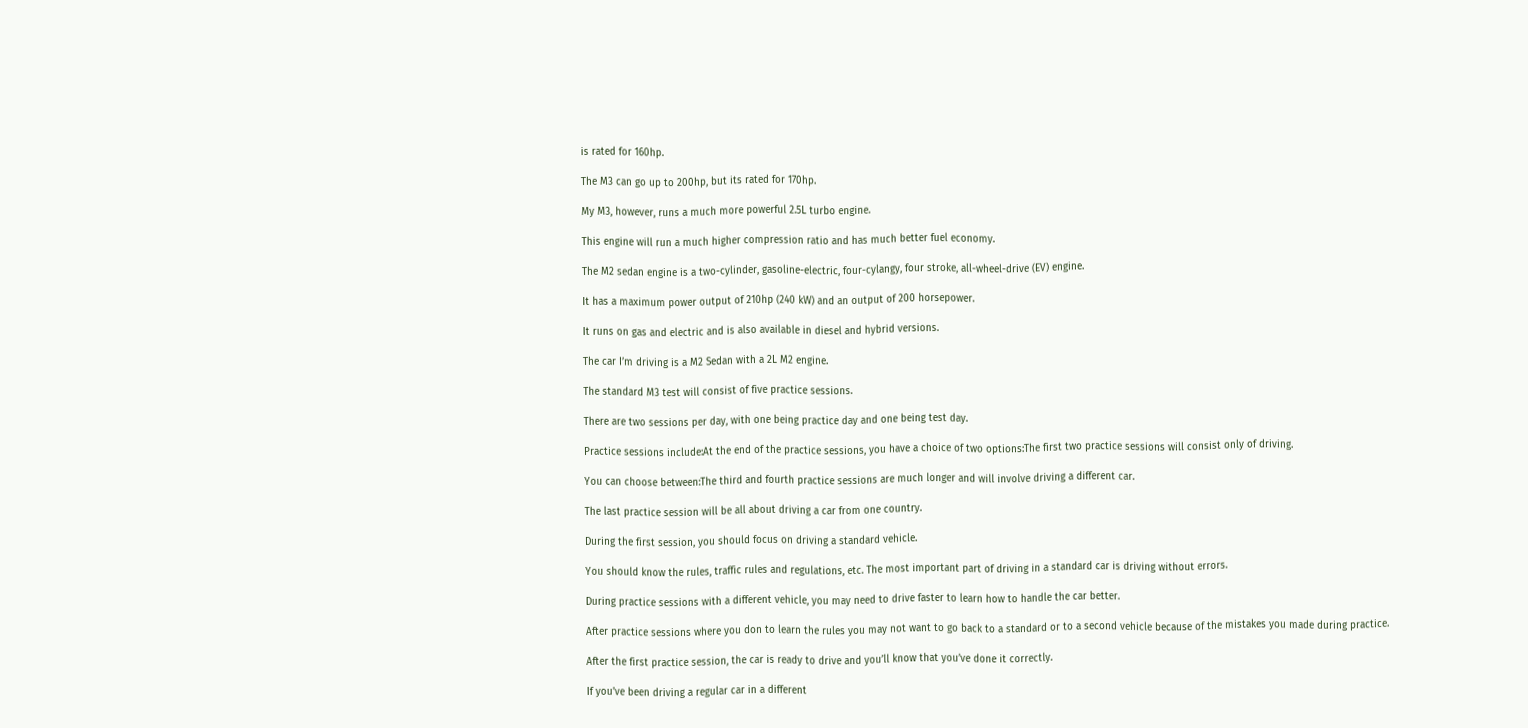is rated for 160hp.

The M3 can go up to 200hp, but its rated for 170hp.

My M3, however, runs a much more powerful 2.5L turbo engine.

This engine will run a much higher compression ratio and has much better fuel economy.

The M2 sedan engine is a two-cylinder, gasoline-electric, four-cylangy, four stroke, all-wheel-drive (EV) engine.

It has a maximum power output of 210hp (240 kW) and an output of 200 horsepower.

It runs on gas and electric and is also available in diesel and hybrid versions.

The car I’m driving is a M2 Sedan with a 2L M2 engine.

The standard M3 test will consist of five practice sessions.

There are two sessions per day, with one being practice day and one being test day.

Practice sessions include:At the end of the practice sessions, you have a choice of two options:The first two practice sessions will consist only of driving.

You can choose between:The third and fourth practice sessions are much longer and will involve driving a different car.

The last practice session will be all about driving a car from one country.

During the first session, you should focus on driving a standard vehicle.

You should know the rules, traffic rules and regulations, etc. The most important part of driving in a standard car is driving without errors.

During practice sessions with a different vehicle, you may need to drive faster to learn how to handle the car better.

After practice sessions where you don to learn the rules you may not want to go back to a standard or to a second vehicle because of the mistakes you made during practice.

After the first practice session, the car is ready to drive and you’ll know that you’ve done it correctly.

If you’ve been driving a regular car in a different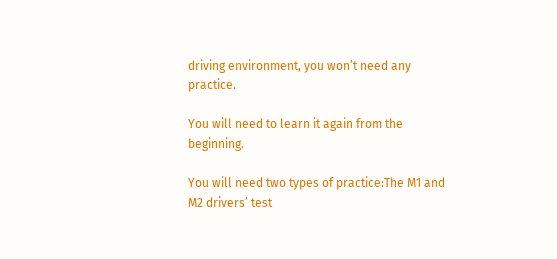driving environment, you won’t need any practice.

You will need to learn it again from the beginning.

You will need two types of practice:The M1 and M2 drivers’ test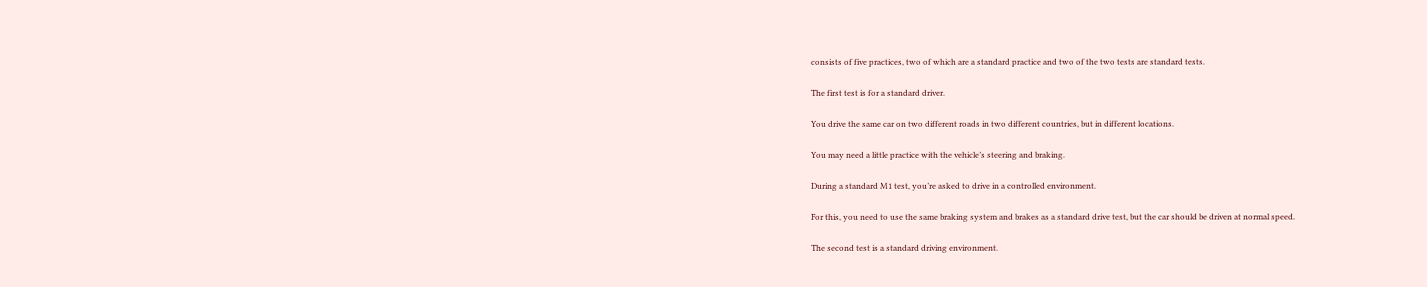consists of five practices, two of which are a standard practice and two of the two tests are standard tests.

The first test is for a standard driver.

You drive the same car on two different roads in two different countries, but in different locations.

You may need a little practice with the vehicle’s steering and braking.

During a standard M1 test, you’re asked to drive in a controlled environment.

For this, you need to use the same braking system and brakes as a standard drive test, but the car should be driven at normal speed.

The second test is a standard driving environment.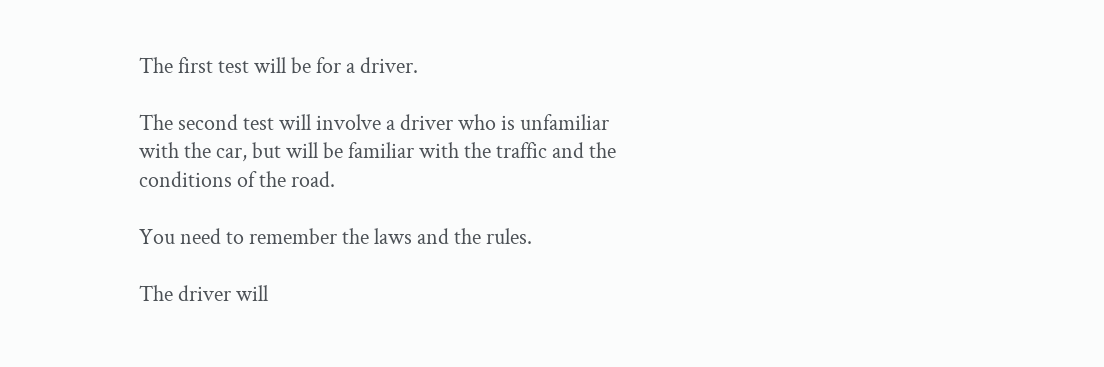The first test will be for a driver.

The second test will involve a driver who is unfamiliar with the car, but will be familiar with the traffic and the conditions of the road.

You need to remember the laws and the rules.

The driver will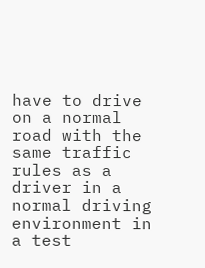have to drive on a normal road with the same traffic rules as a driver in a normal driving environment in a test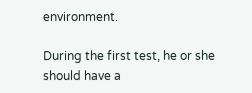environment.

During the first test, he or she should have a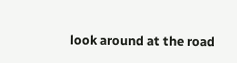look around at the road